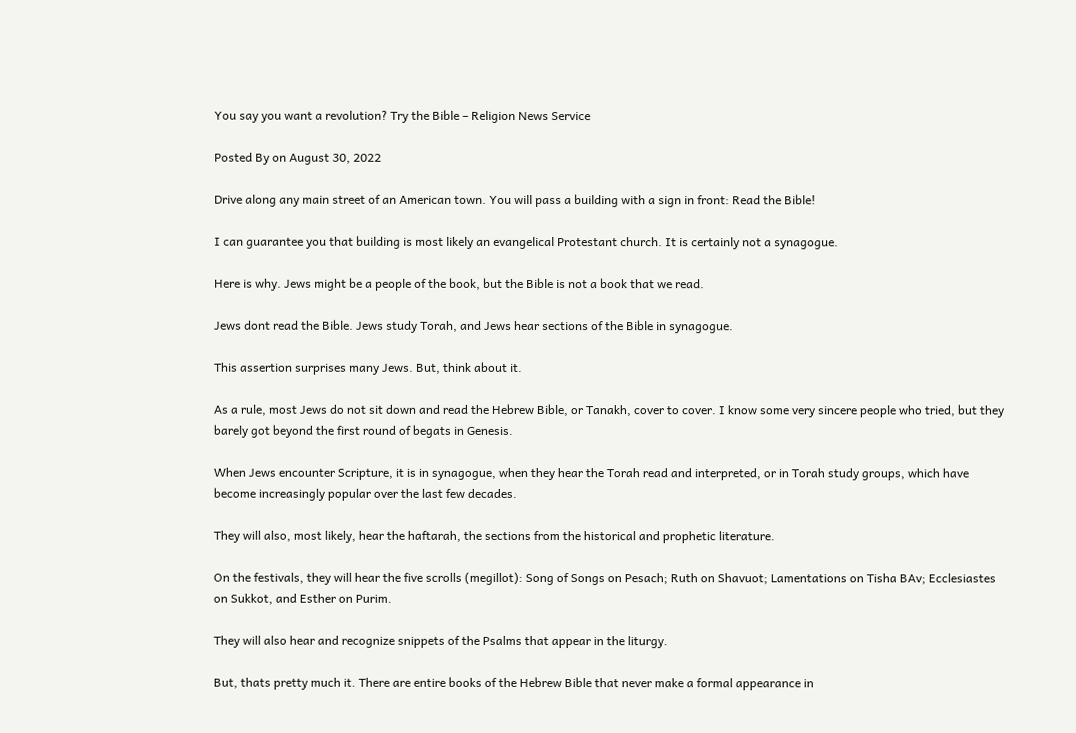You say you want a revolution? Try the Bible – Religion News Service

Posted By on August 30, 2022

Drive along any main street of an American town. You will pass a building with a sign in front: Read the Bible!

I can guarantee you that building is most likely an evangelical Protestant church. It is certainly not a synagogue.

Here is why. Jews might be a people of the book, but the Bible is not a book that we read.

Jews dont read the Bible. Jews study Torah, and Jews hear sections of the Bible in synagogue.

This assertion surprises many Jews. But, think about it.

As a rule, most Jews do not sit down and read the Hebrew Bible, or Tanakh, cover to cover. I know some very sincere people who tried, but they barely got beyond the first round of begats in Genesis.

When Jews encounter Scripture, it is in synagogue, when they hear the Torah read and interpreted, or in Torah study groups, which have become increasingly popular over the last few decades.

They will also, most likely, hear the haftarah, the sections from the historical and prophetic literature.

On the festivals, they will hear the five scrolls (megillot): Song of Songs on Pesach; Ruth on Shavuot; Lamentations on Tisha BAv; Ecclesiastes on Sukkot, and Esther on Purim.

They will also hear and recognize snippets of the Psalms that appear in the liturgy.

But, thats pretty much it. There are entire books of the Hebrew Bible that never make a formal appearance in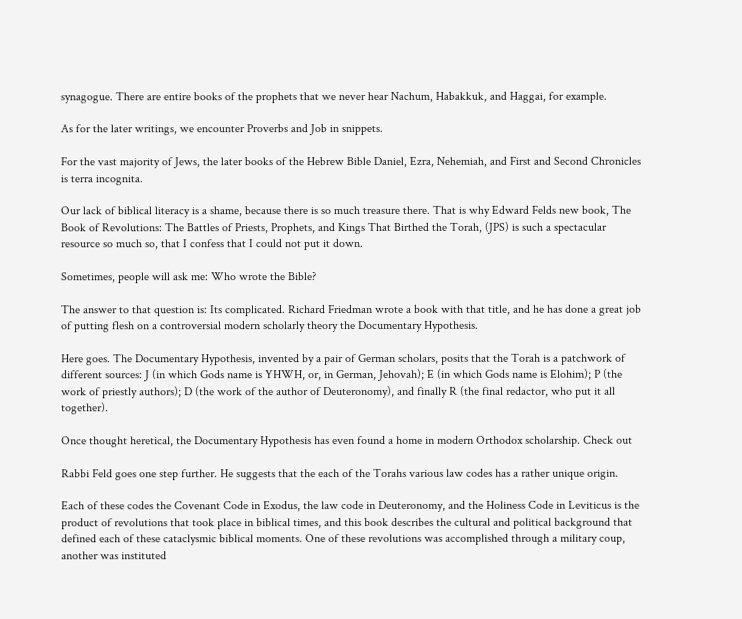synagogue. There are entire books of the prophets that we never hear Nachum, Habakkuk, and Haggai, for example.

As for the later writings, we encounter Proverbs and Job in snippets.

For the vast majority of Jews, the later books of the Hebrew Bible Daniel, Ezra, Nehemiah, and First and Second Chronicles is terra incognita.

Our lack of biblical literacy is a shame, because there is so much treasure there. That is why Edward Felds new book, The Book of Revolutions: The Battles of Priests, Prophets, and Kings That Birthed the Torah, (JPS) is such a spectacular resource so much so, that I confess that I could not put it down.

Sometimes, people will ask me: Who wrote the Bible?

The answer to that question is: Its complicated. Richard Friedman wrote a book with that title, and he has done a great job of putting flesh on a controversial modern scholarly theory the Documentary Hypothesis.

Here goes. The Documentary Hypothesis, invented by a pair of German scholars, posits that the Torah is a patchwork of different sources: J (in which Gods name is YHWH, or, in German, Jehovah); E (in which Gods name is Elohim); P (the work of priestly authors); D (the work of the author of Deuteronomy), and finally R (the final redactor, who put it all together).

Once thought heretical, the Documentary Hypothesis has even found a home in modern Orthodox scholarship. Check out

Rabbi Feld goes one step further. He suggests that the each of the Torahs various law codes has a rather unique origin.

Each of these codes the Covenant Code in Exodus, the law code in Deuteronomy, and the Holiness Code in Leviticus is the product of revolutions that took place in biblical times, and this book describes the cultural and political background that defined each of these cataclysmic biblical moments. One of these revolutions was accomplished through a military coup, another was instituted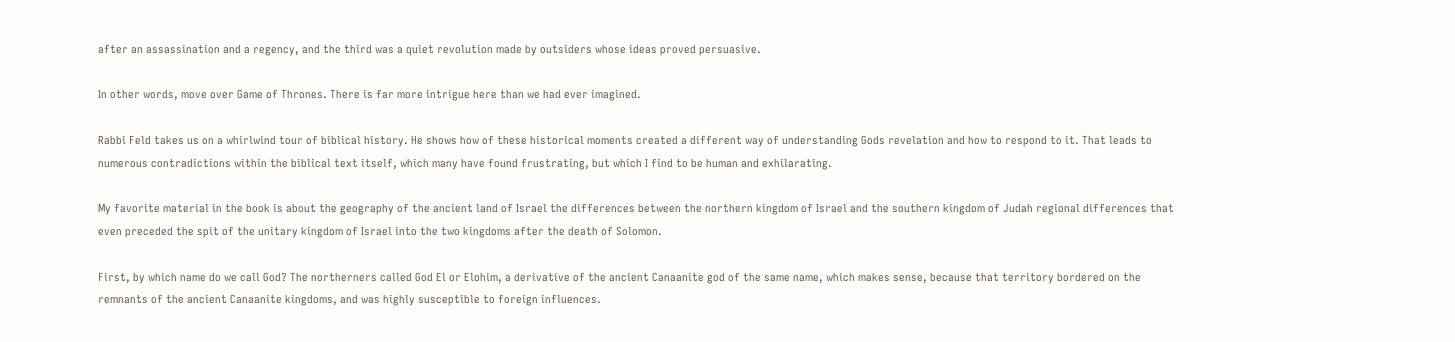after an assassination and a regency, and the third was a quiet revolution made by outsiders whose ideas proved persuasive.

In other words, move over Game of Thrones. There is far more intrigue here than we had ever imagined.

Rabbi Feld takes us on a whirlwind tour of biblical history. He shows how of these historical moments created a different way of understanding Gods revelation and how to respond to it. That leads to numerous contradictions within the biblical text itself, which many have found frustrating, but which I find to be human and exhilarating.

My favorite material in the book is about the geography of the ancient land of Israel the differences between the northern kingdom of Israel and the southern kingdom of Judah regional differences that even preceded the spit of the unitary kingdom of Israel into the two kingdoms after the death of Solomon.

First, by which name do we call God? The northerners called God El or Elohim, a derivative of the ancient Canaanite god of the same name, which makes sense, because that territory bordered on the remnants of the ancient Canaanite kingdoms, and was highly susceptible to foreign influences.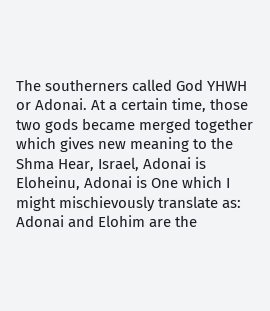The southerners called God YHWH or Adonai. At a certain time, those two gods became merged together which gives new meaning to the Shma Hear, Israel, Adonai is Eloheinu, Adonai is One which I might mischievously translate as: Adonai and Elohim are the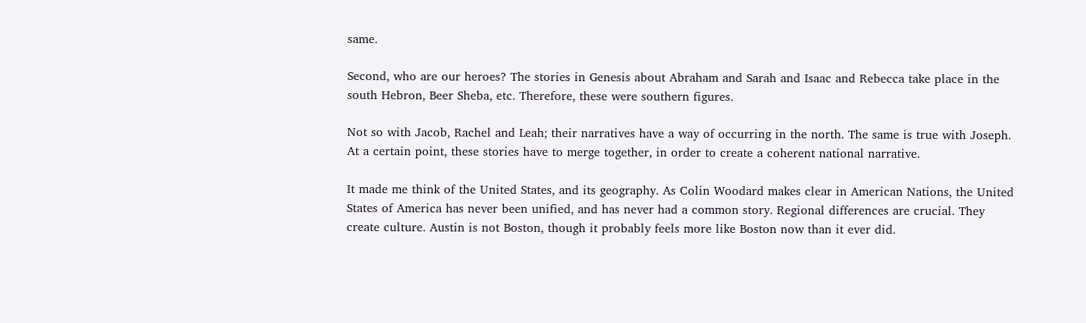same.

Second, who are our heroes? The stories in Genesis about Abraham and Sarah and Isaac and Rebecca take place in the south Hebron, Beer Sheba, etc. Therefore, these were southern figures.

Not so with Jacob, Rachel and Leah; their narratives have a way of occurring in the north. The same is true with Joseph. At a certain point, these stories have to merge together, in order to create a coherent national narrative.

It made me think of the United States, and its geography. As Colin Woodard makes clear in American Nations, the United States of America has never been unified, and has never had a common story. Regional differences are crucial. They create culture. Austin is not Boston, though it probably feels more like Boston now than it ever did.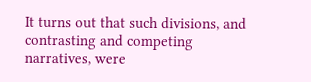It turns out that such divisions, and contrasting and competing narratives, were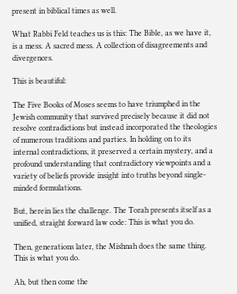present in biblical times as well.

What Rabbi Feld teaches us is this: The Bible, as we have it, is a mess. A sacred mess. A collection of disagreements and divergences.

This is beautiful:

The Five Books of Moses seems to have triumphed in the Jewish community that survived precisely because it did not resolve contradictions but instead incorporated the theologies of numerous traditions and parties. In holding on to its internal contradictions, it preserved a certain mystery, and a profound understanding that contradictory viewpoints and a variety of beliefs provide insight into truths beyond single-minded formulations.

But, herein lies the challenge. The Torah presents itself as a unified, straight forward law code: This is what you do.

Then, generations later, the Mishnah does the same thing. This is what you do.

Ah, but then come the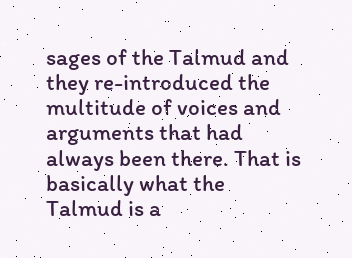sages of the Talmud and they re-introduced the multitude of voices and arguments that had always been there. That is basically what the Talmud is a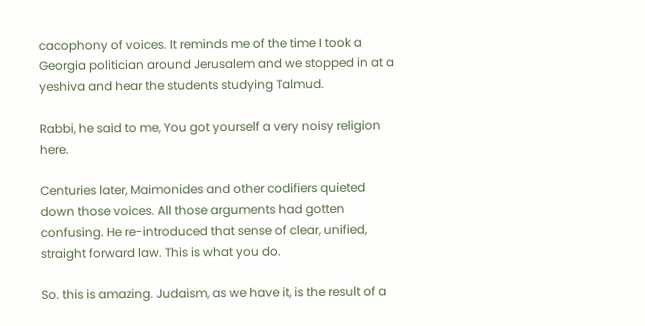cacophony of voices. It reminds me of the time I took a Georgia politician around Jerusalem and we stopped in at a yeshiva and hear the students studying Talmud.

Rabbi, he said to me, You got yourself a very noisy religion here.

Centuries later, Maimonides and other codifiers quieted down those voices. All those arguments had gotten confusing. He re-introduced that sense of clear, unified, straight forward law. This is what you do.

So. this is amazing. Judaism, as we have it, is the result of a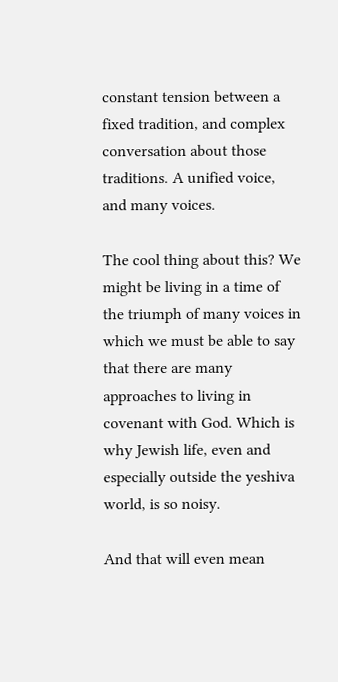constant tension between a fixed tradition, and complex conversation about those traditions. A unified voice, and many voices.

The cool thing about this? We might be living in a time of the triumph of many voices in which we must be able to say that there are many approaches to living in covenant with God. Which is why Jewish life, even and especially outside the yeshiva world, is so noisy.

And that will even mean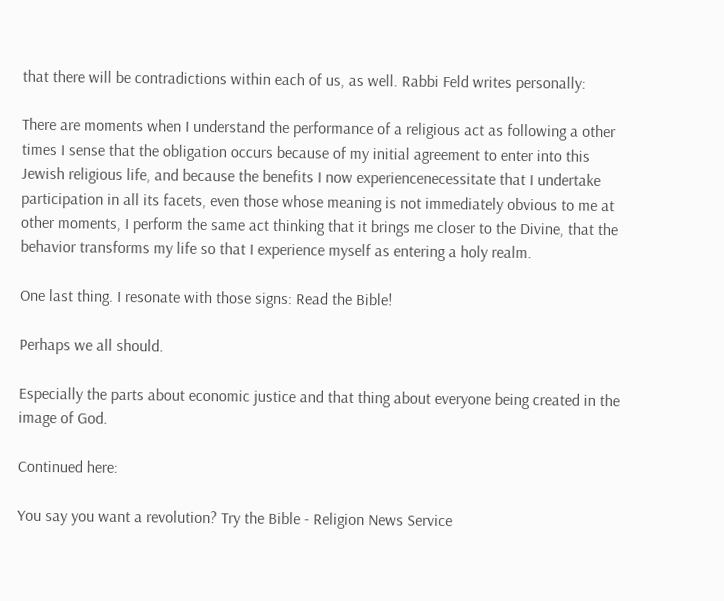that there will be contradictions within each of us, as well. Rabbi Feld writes personally:

There are moments when I understand the performance of a religious act as following a other times I sense that the obligation occurs because of my initial agreement to enter into this Jewish religious life, and because the benefits I now experiencenecessitate that I undertake participation in all its facets, even those whose meaning is not immediately obvious to me at other moments, I perform the same act thinking that it brings me closer to the Divine, that the behavior transforms my life so that I experience myself as entering a holy realm.

One last thing. I resonate with those signs: Read the Bible!

Perhaps we all should.

Especially the parts about economic justice and that thing about everyone being created in the image of God.

Continued here:

You say you want a revolution? Try the Bible - Religion News Service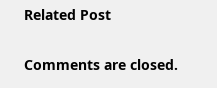Related Post


Comments are closed.